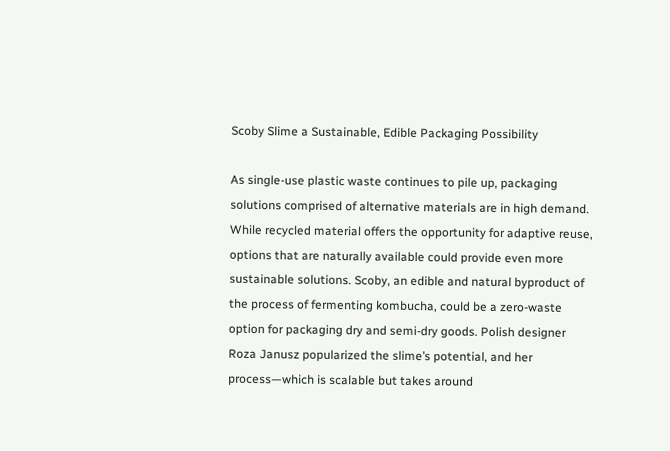Scoby Slime a Sustainable, Edible Packaging Possibility

As single-use plastic waste continues to pile up, packaging solutions comprised of alternative materials are in high demand. While recycled material offers the opportunity for adaptive reuse, options that are naturally available could provide even more sustainable solutions. Scoby, an edible and natural byproduct of the process of fermenting kombucha, could be a zero-waste option for packaging dry and semi-dry goods. Polish designer Roza Janusz popularized the slime’s potential, and her process—which is scalable but takes around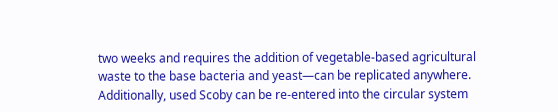two weeks and requires the addition of vegetable-based agricultural waste to the base bacteria and yeast—can be replicated anywhere. Additionally, used Scoby can be re-entered into the circular system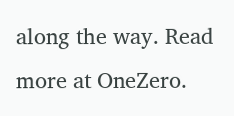along the way. Read more at OneZero.